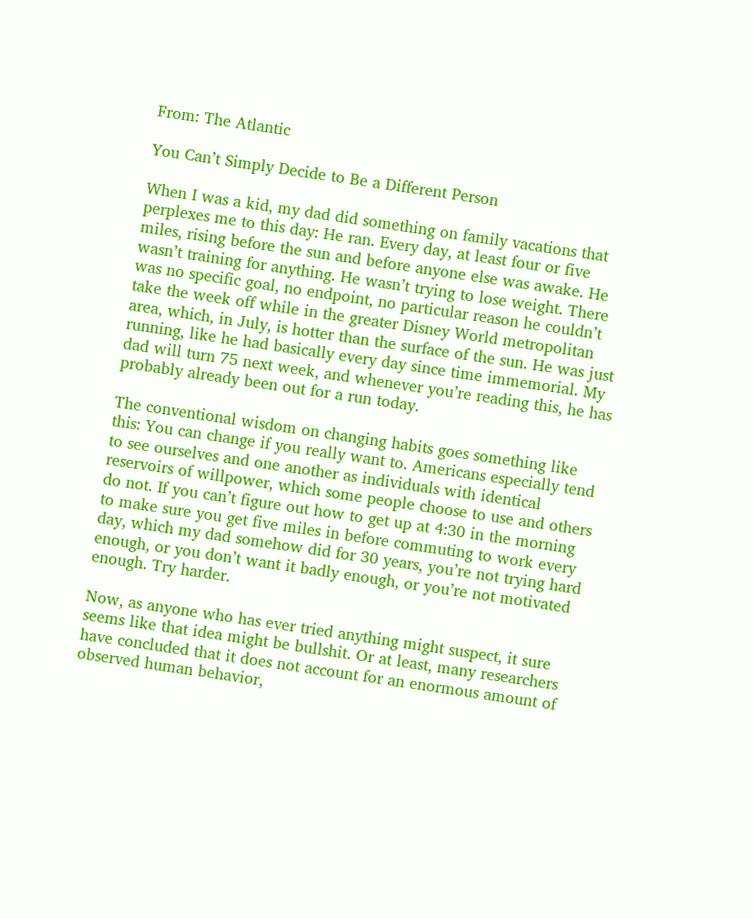From: The Atlantic

You Can’t Simply Decide to Be a Different Person

When I was a kid, my dad did something on family vacations that perplexes me to this day: He ran. Every day, at least four or five miles, rising before the sun and before anyone else was awake. He wasn’t training for anything. He wasn’t trying to lose weight. There was no specific goal, no endpoint, no particular reason he couldn’t take the week off while in the greater Disney World metropolitan area, which, in July, is hotter than the surface of the sun. He was just running, like he had basically every day since time immemorial. My dad will turn 75 next week, and whenever you’re reading this, he has probably already been out for a run today.

The conventional wisdom on changing habits goes something like this: You can change if you really want to. Americans especially tend to see ourselves and one another as individuals with identical reservoirs of willpower, which some people choose to use and others do not. If you can’t figure out how to get up at 4:30 in the morning to make sure you get five miles in before commuting to work every day, which my dad somehow did for 30 years, you’re not trying hard enough, or you don’t want it badly enough, or you’re not motivated enough. Try harder.

Now, as anyone who has ever tried anything might suspect, it sure seems like that idea might be bullshit. Or at least, many researchers have concluded that it does not account for an enormous amount of observed human behavior,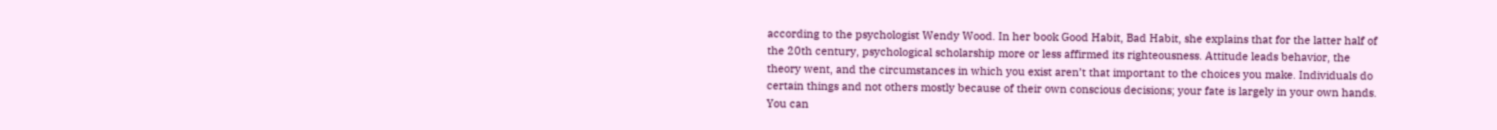according to the psychologist Wendy Wood. In her book Good Habit, Bad Habit, she explains that for the latter half of the 20th century, psychological scholarship more or less affirmed its righteousness. Attitude leads behavior, the theory went, and the circumstances in which you exist aren’t that important to the choices you make. Individuals do certain things and not others mostly because of their own conscious decisions; your fate is largely in your own hands. You can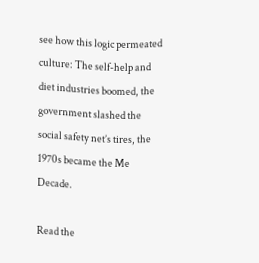see how this logic permeated culture: The self-help and diet industries boomed, the government slashed the social safety net’s tires, the 1970s became the Me Decade.

Read the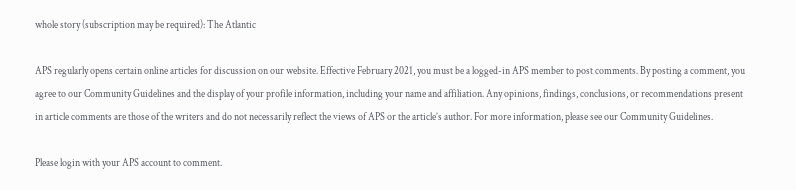whole story (subscription may be required): The Atlantic

APS regularly opens certain online articles for discussion on our website. Effective February 2021, you must be a logged-in APS member to post comments. By posting a comment, you agree to our Community Guidelines and the display of your profile information, including your name and affiliation. Any opinions, findings, conclusions, or recommendations present in article comments are those of the writers and do not necessarily reflect the views of APS or the article’s author. For more information, please see our Community Guidelines.

Please login with your APS account to comment.